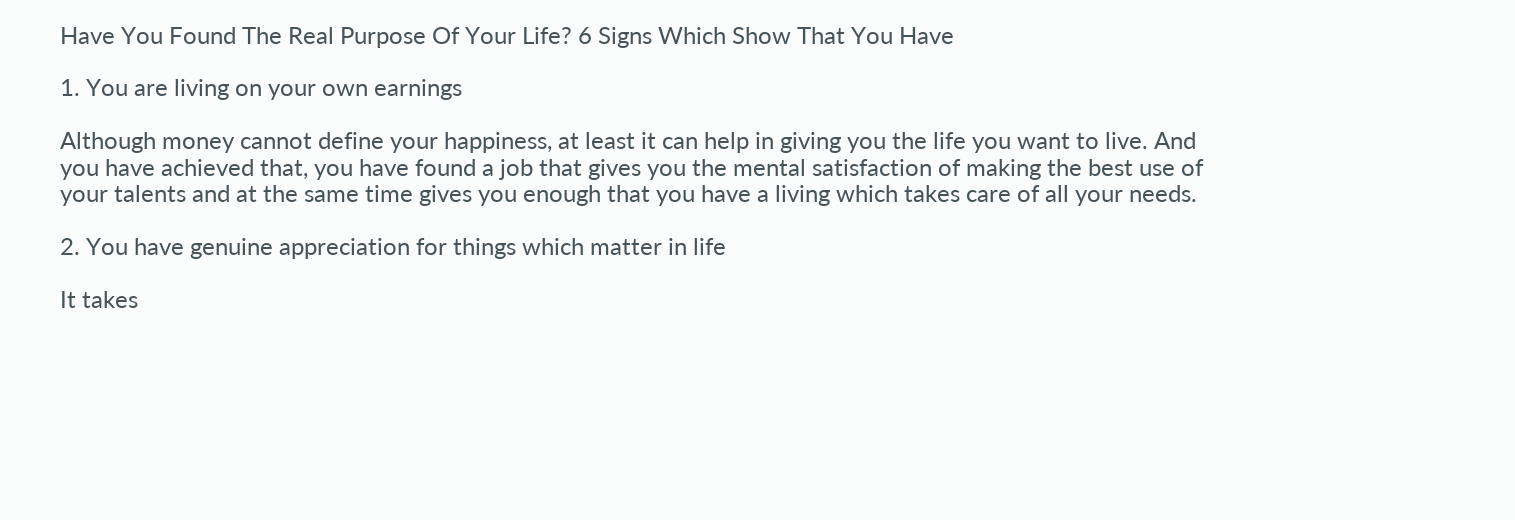Have You Found The Real Purpose Of Your Life? 6 Signs Which Show That You Have

1. You are living on your own earnings

Although money cannot define your happiness, at least it can help in giving you the life you want to live. And you have achieved that, you have found a job that gives you the mental satisfaction of making the best use of your talents and at the same time gives you enough that you have a living which takes care of all your needs.

2. You have genuine appreciation for things which matter in life

It takes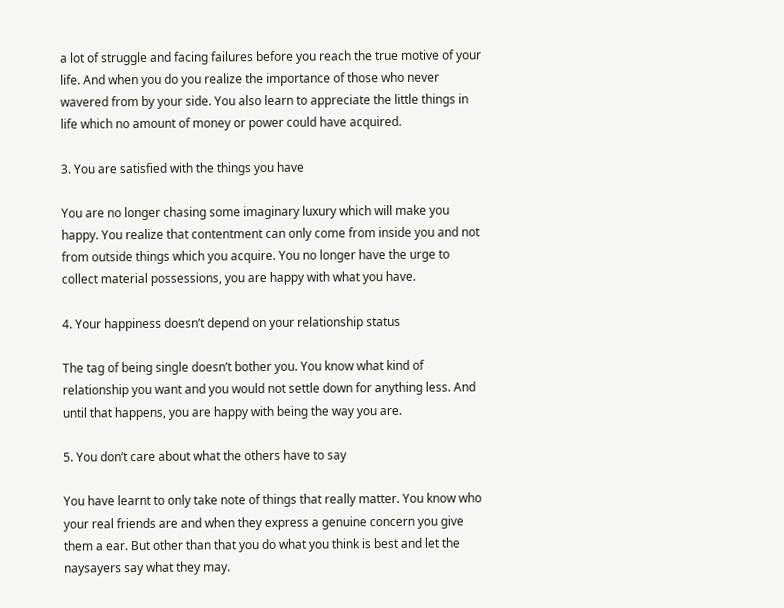a lot of struggle and facing failures before you reach the true motive of your life. And when you do you realize the importance of those who never wavered from by your side. You also learn to appreciate the little things in life which no amount of money or power could have acquired.

3. You are satisfied with the things you have

You are no longer chasing some imaginary luxury which will make you happy. You realize that contentment can only come from inside you and not from outside things which you acquire. You no longer have the urge to collect material possessions, you are happy with what you have.

4. Your happiness doesn’t depend on your relationship status

The tag of being single doesn’t bother you. You know what kind of relationship you want and you would not settle down for anything less. And until that happens, you are happy with being the way you are.

5. You don’t care about what the others have to say

You have learnt to only take note of things that really matter. You know who your real friends are and when they express a genuine concern you give them a ear. But other than that you do what you think is best and let the naysayers say what they may.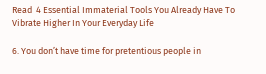Read  4 Essential Immaterial Tools You Already Have To Vibrate Higher In Your Everyday Life

6. You don’t have time for pretentious people in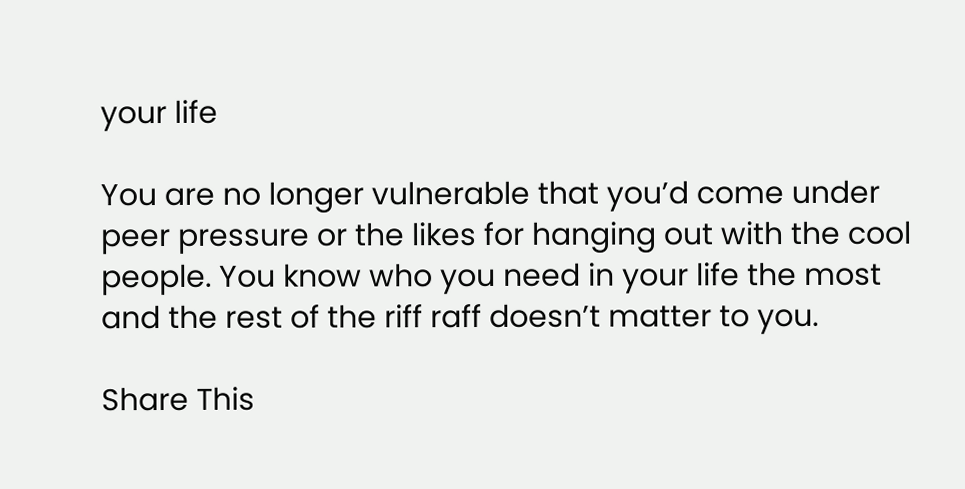your life

You are no longer vulnerable that you’d come under peer pressure or the likes for hanging out with the cool people. You know who you need in your life the most and the rest of the riff raff doesn’t matter to you.

Share This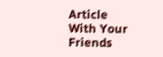Article With Your Friends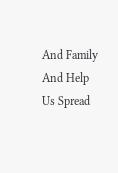And Family And Help Us Spread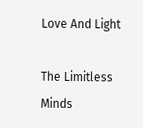Love And Light

The Limitless Minds